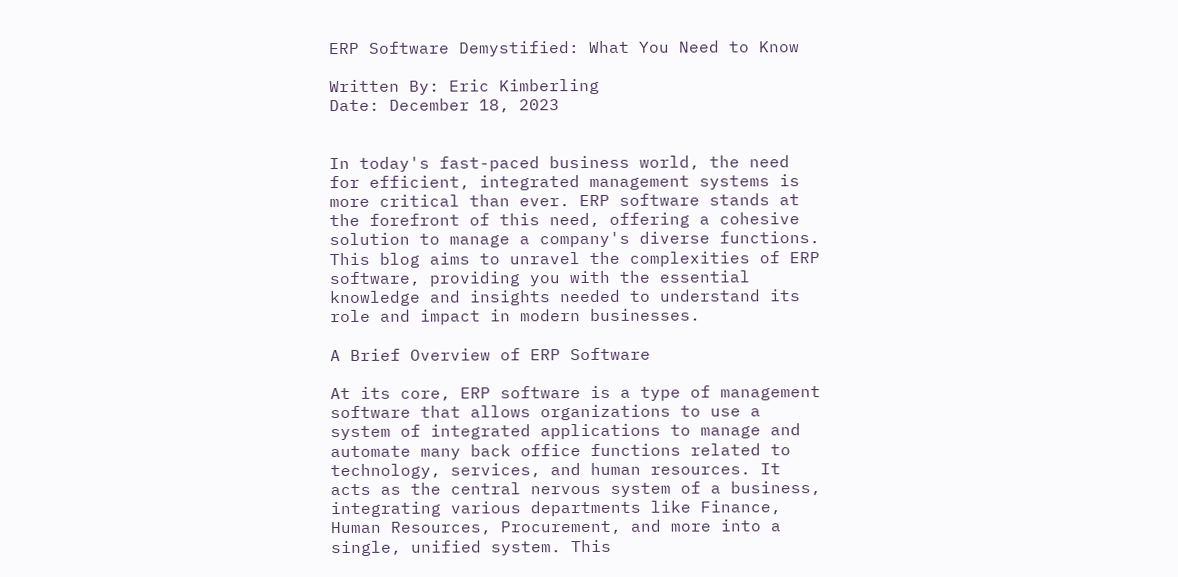ERP Software Demystified: What You Need to Know

Written By: Eric Kimberling
Date: December 18, 2023


In today's fast-paced business world, the need for efficient, integrated management systems is more critical than ever. ERP software stands at the forefront of this need, offering a cohesive solution to manage a company's diverse functions. This blog aims to unravel the complexities of ERP software, providing you with the essential knowledge and insights needed to understand its role and impact in modern businesses.

A Brief Overview of ERP Software

At its core, ERP software is a type of management software that allows organizations to use a system of integrated applications to manage and automate many back office functions related to technology, services, and human resources. It acts as the central nervous system of a business, integrating various departments like Finance, Human Resources, Procurement, and more into a single, unified system. This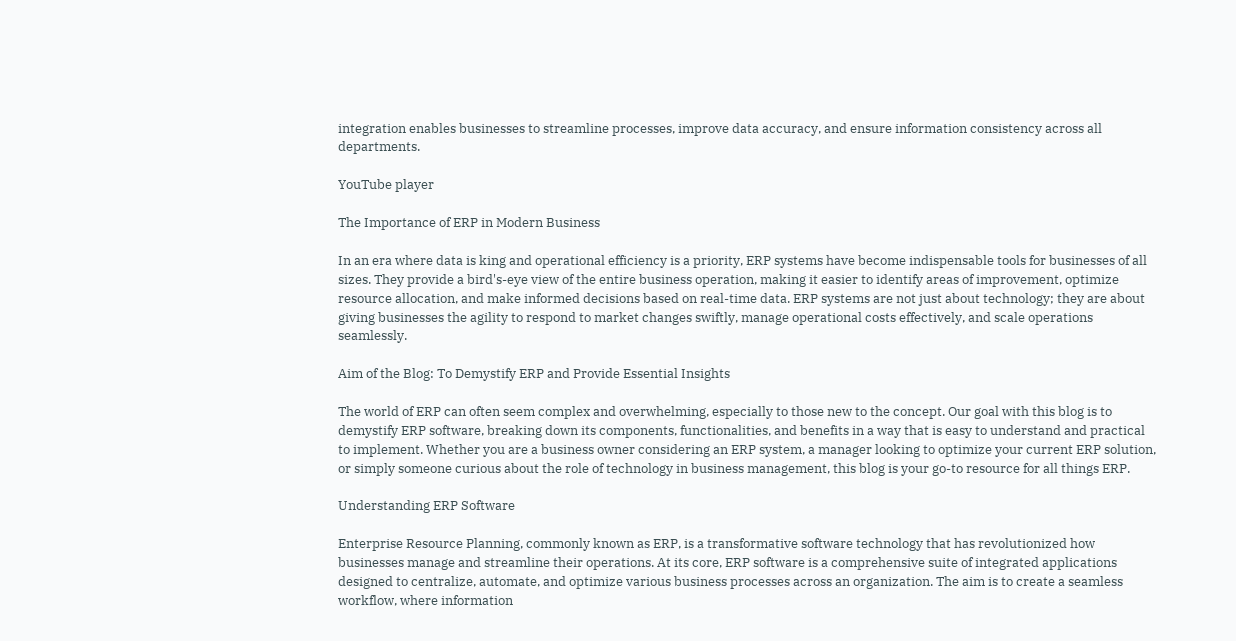integration enables businesses to streamline processes, improve data accuracy, and ensure information consistency across all departments.

YouTube player

The Importance of ERP in Modern Business

In an era where data is king and operational efficiency is a priority, ERP systems have become indispensable tools for businesses of all sizes. They provide a bird's-eye view of the entire business operation, making it easier to identify areas of improvement, optimize resource allocation, and make informed decisions based on real-time data. ERP systems are not just about technology; they are about giving businesses the agility to respond to market changes swiftly, manage operational costs effectively, and scale operations seamlessly.

Aim of the Blog: To Demystify ERP and Provide Essential Insights

The world of ERP can often seem complex and overwhelming, especially to those new to the concept. Our goal with this blog is to demystify ERP software, breaking down its components, functionalities, and benefits in a way that is easy to understand and practical to implement. Whether you are a business owner considering an ERP system, a manager looking to optimize your current ERP solution, or simply someone curious about the role of technology in business management, this blog is your go-to resource for all things ERP.

Understanding ERP Software

Enterprise Resource Planning, commonly known as ERP, is a transformative software technology that has revolutionized how businesses manage and streamline their operations. At its core, ERP software is a comprehensive suite of integrated applications designed to centralize, automate, and optimize various business processes across an organization. The aim is to create a seamless workflow, where information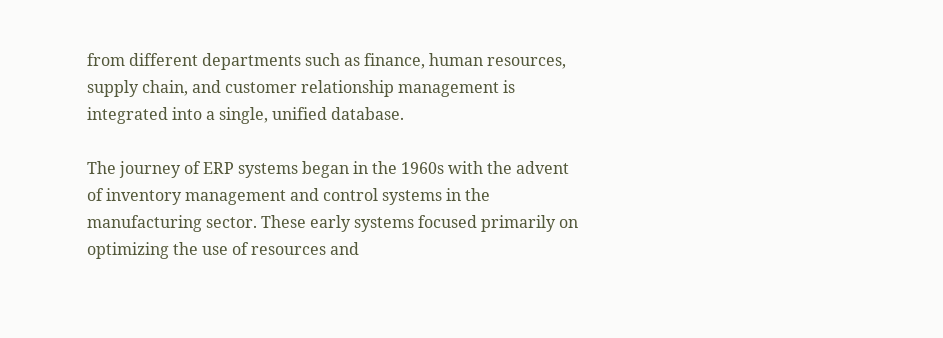from different departments such as finance, human resources, supply chain, and customer relationship management is integrated into a single, unified database.

The journey of ERP systems began in the 1960s with the advent of inventory management and control systems in the manufacturing sector. These early systems focused primarily on optimizing the use of resources and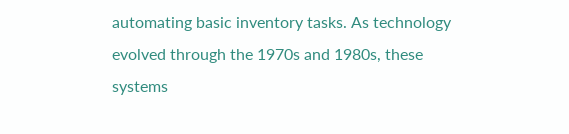automating basic inventory tasks. As technology evolved through the 1970s and 1980s, these systems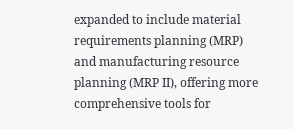expanded to include material requirements planning (MRP) and manufacturing resource planning (MRP II), offering more comprehensive tools for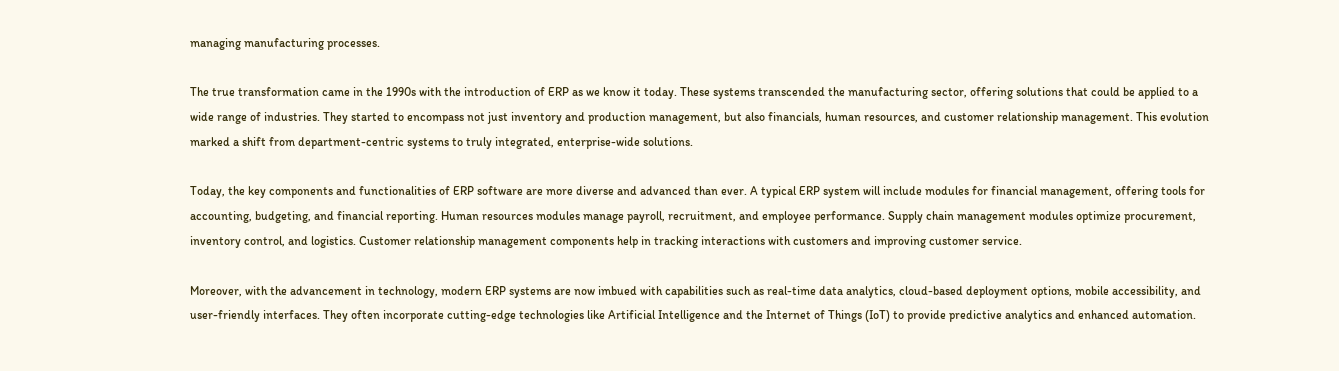managing manufacturing processes.

The true transformation came in the 1990s with the introduction of ERP as we know it today. These systems transcended the manufacturing sector, offering solutions that could be applied to a wide range of industries. They started to encompass not just inventory and production management, but also financials, human resources, and customer relationship management. This evolution marked a shift from department-centric systems to truly integrated, enterprise-wide solutions.

Today, the key components and functionalities of ERP software are more diverse and advanced than ever. A typical ERP system will include modules for financial management, offering tools for accounting, budgeting, and financial reporting. Human resources modules manage payroll, recruitment, and employee performance. Supply chain management modules optimize procurement, inventory control, and logistics. Customer relationship management components help in tracking interactions with customers and improving customer service.

Moreover, with the advancement in technology, modern ERP systems are now imbued with capabilities such as real-time data analytics, cloud-based deployment options, mobile accessibility, and user-friendly interfaces. They often incorporate cutting-edge technologies like Artificial Intelligence and the Internet of Things (IoT) to provide predictive analytics and enhanced automation.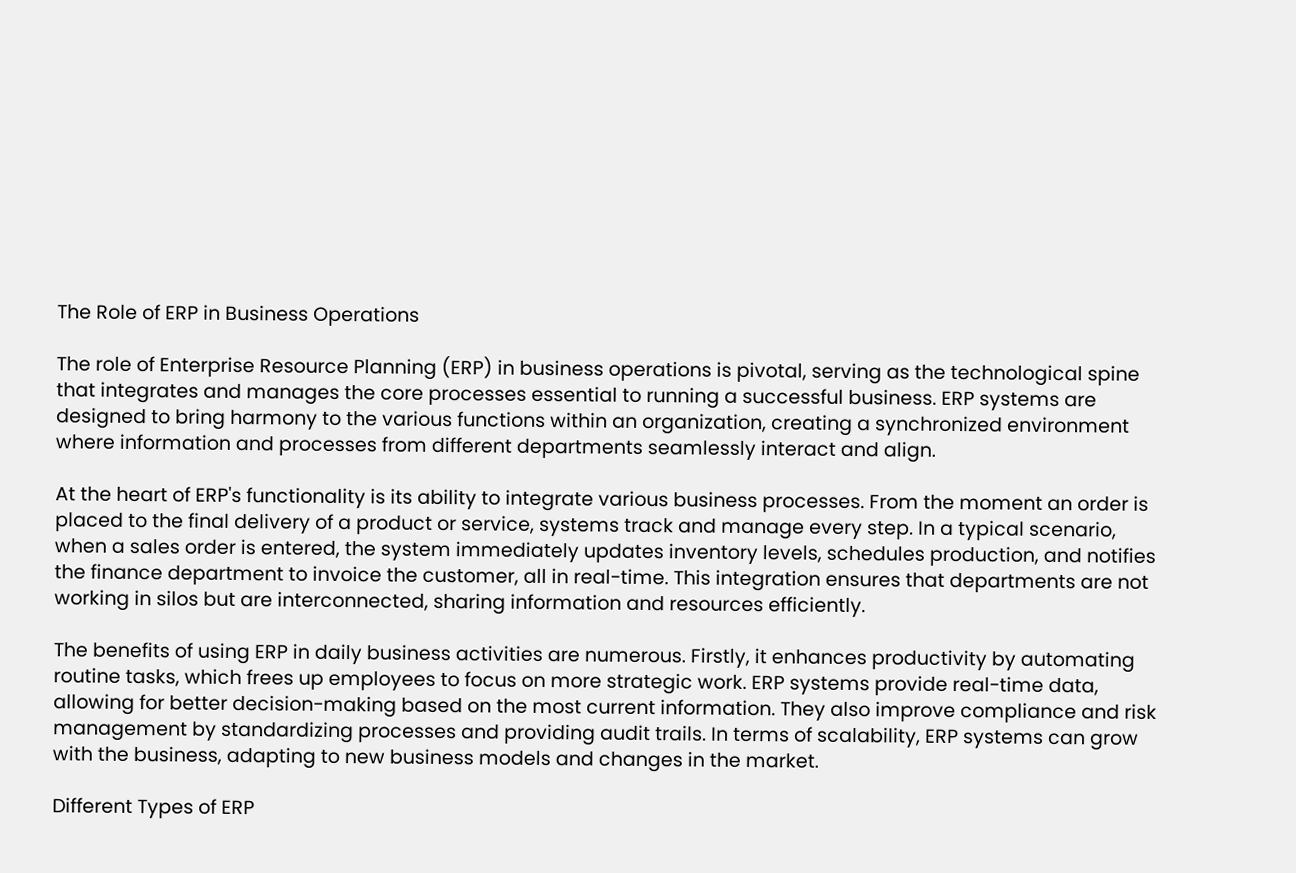The Role of ERP in Business Operations

The role of Enterprise Resource Planning (ERP) in business operations is pivotal, serving as the technological spine that integrates and manages the core processes essential to running a successful business. ERP systems are designed to bring harmony to the various functions within an organization, creating a synchronized environment where information and processes from different departments seamlessly interact and align.

At the heart of ERP's functionality is its ability to integrate various business processes. From the moment an order is placed to the final delivery of a product or service, systems track and manage every step. In a typical scenario, when a sales order is entered, the system immediately updates inventory levels, schedules production, and notifies the finance department to invoice the customer, all in real-time. This integration ensures that departments are not working in silos but are interconnected, sharing information and resources efficiently.

The benefits of using ERP in daily business activities are numerous. Firstly, it enhances productivity by automating routine tasks, which frees up employees to focus on more strategic work. ERP systems provide real-time data, allowing for better decision-making based on the most current information. They also improve compliance and risk management by standardizing processes and providing audit trails. In terms of scalability, ERP systems can grow with the business, adapting to new business models and changes in the market.

Different Types of ERP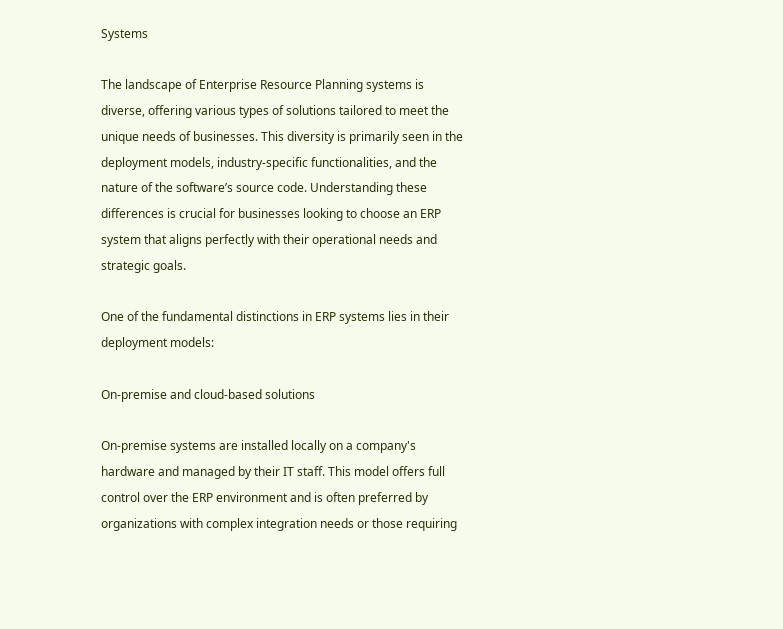Systems

The landscape of Enterprise Resource Planning systems is diverse, offering various types of solutions tailored to meet the unique needs of businesses. This diversity is primarily seen in the deployment models, industry-specific functionalities, and the nature of the software’s source code. Understanding these differences is crucial for businesses looking to choose an ERP system that aligns perfectly with their operational needs and strategic goals.

One of the fundamental distinctions in ERP systems lies in their deployment models:

On-premise and cloud-based solutions

On-premise systems are installed locally on a company's hardware and managed by their IT staff. This model offers full control over the ERP environment and is often preferred by organizations with complex integration needs or those requiring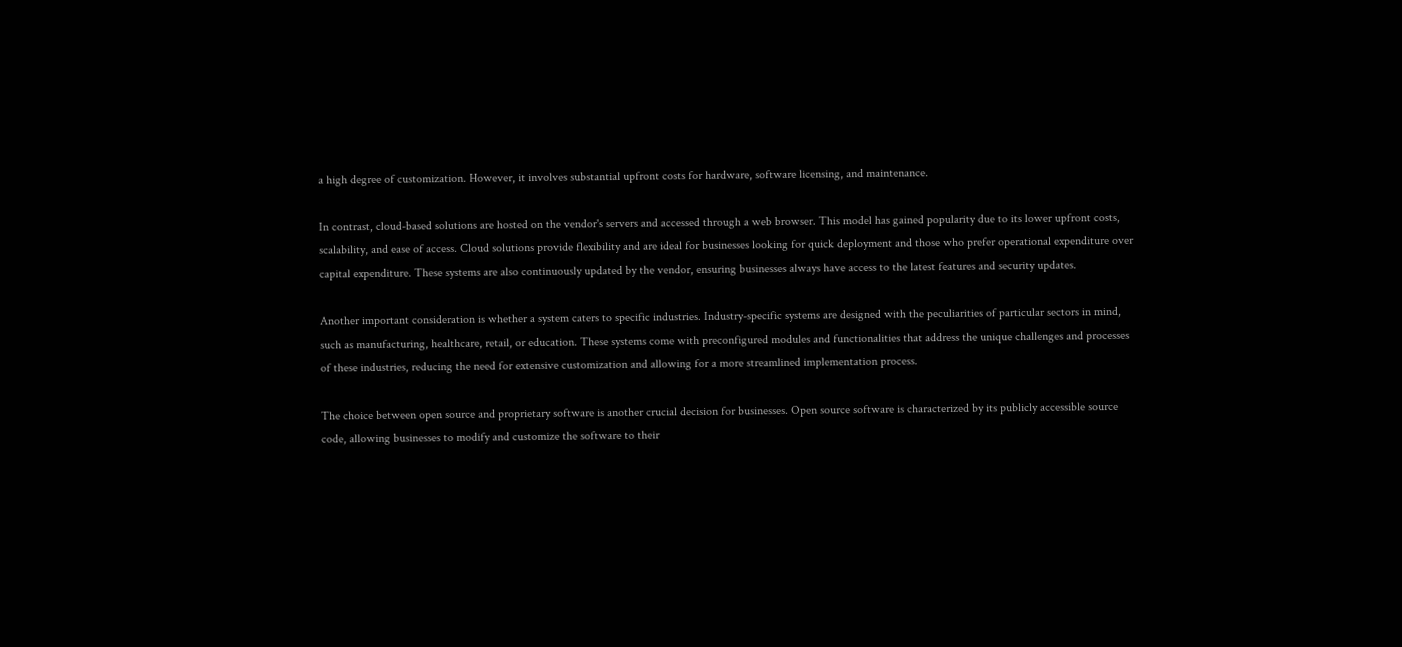a high degree of customization. However, it involves substantial upfront costs for hardware, software licensing, and maintenance.

In contrast, cloud-based solutions are hosted on the vendor's servers and accessed through a web browser. This model has gained popularity due to its lower upfront costs, scalability, and ease of access. Cloud solutions provide flexibility and are ideal for businesses looking for quick deployment and those who prefer operational expenditure over capital expenditure. These systems are also continuously updated by the vendor, ensuring businesses always have access to the latest features and security updates.

Another important consideration is whether a system caters to specific industries. Industry-specific systems are designed with the peculiarities of particular sectors in mind, such as manufacturing, healthcare, retail, or education. These systems come with preconfigured modules and functionalities that address the unique challenges and processes of these industries, reducing the need for extensive customization and allowing for a more streamlined implementation process.

The choice between open source and proprietary software is another crucial decision for businesses. Open source software is characterized by its publicly accessible source code, allowing businesses to modify and customize the software to their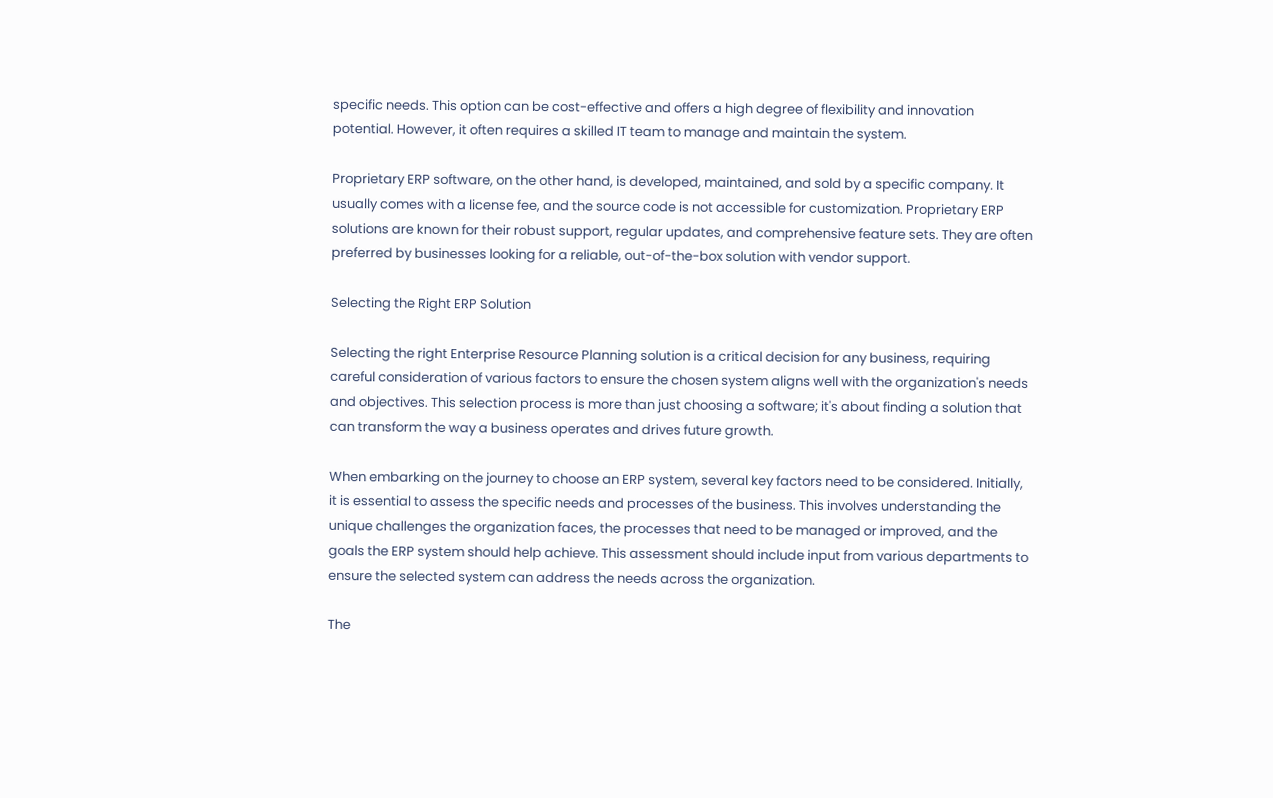specific needs. This option can be cost-effective and offers a high degree of flexibility and innovation potential. However, it often requires a skilled IT team to manage and maintain the system.

Proprietary ERP software, on the other hand, is developed, maintained, and sold by a specific company. It usually comes with a license fee, and the source code is not accessible for customization. Proprietary ERP solutions are known for their robust support, regular updates, and comprehensive feature sets. They are often preferred by businesses looking for a reliable, out-of-the-box solution with vendor support.

Selecting the Right ERP Solution

Selecting the right Enterprise Resource Planning solution is a critical decision for any business, requiring careful consideration of various factors to ensure the chosen system aligns well with the organization's needs and objectives. This selection process is more than just choosing a software; it's about finding a solution that can transform the way a business operates and drives future growth.

When embarking on the journey to choose an ERP system, several key factors need to be considered. Initially, it is essential to assess the specific needs and processes of the business. This involves understanding the unique challenges the organization faces, the processes that need to be managed or improved, and the goals the ERP system should help achieve. This assessment should include input from various departments to ensure the selected system can address the needs across the organization.

The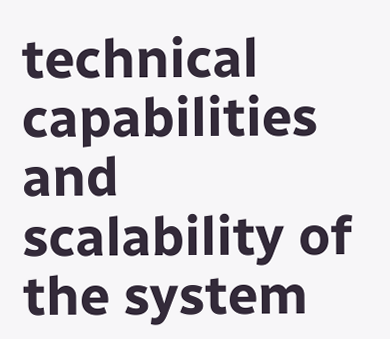technical capabilities and scalability of the system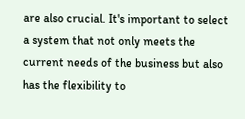are also crucial. It's important to select a system that not only meets the current needs of the business but also has the flexibility to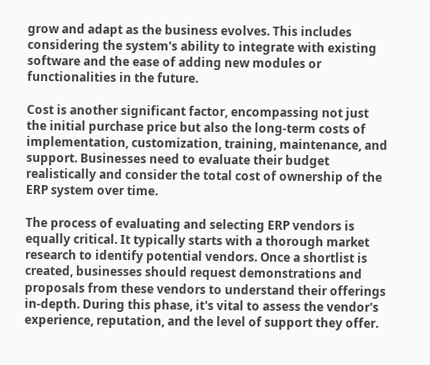grow and adapt as the business evolves. This includes considering the system's ability to integrate with existing software and the ease of adding new modules or functionalities in the future.

Cost is another significant factor, encompassing not just the initial purchase price but also the long-term costs of implementation, customization, training, maintenance, and support. Businesses need to evaluate their budget realistically and consider the total cost of ownership of the ERP system over time.

The process of evaluating and selecting ERP vendors is equally critical. It typically starts with a thorough market research to identify potential vendors. Once a shortlist is created, businesses should request demonstrations and proposals from these vendors to understand their offerings in-depth. During this phase, it's vital to assess the vendor's experience, reputation, and the level of support they offer.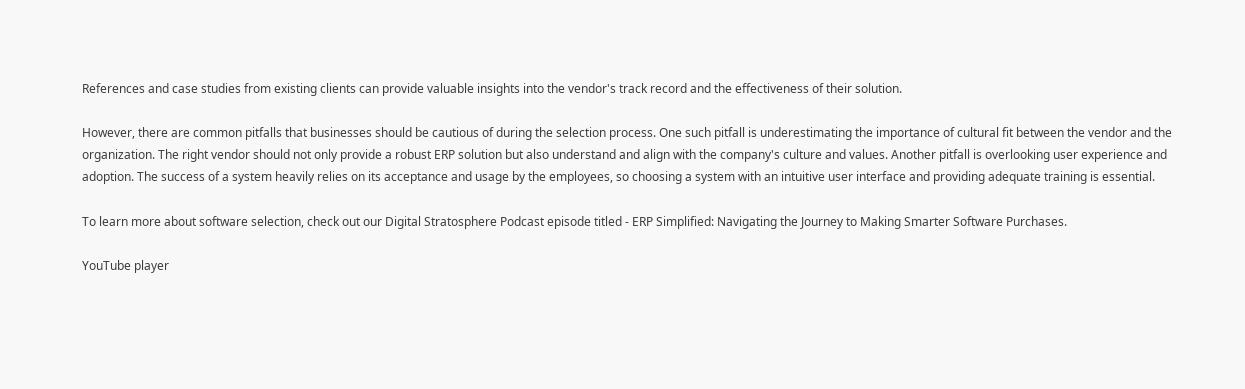References and case studies from existing clients can provide valuable insights into the vendor's track record and the effectiveness of their solution.

However, there are common pitfalls that businesses should be cautious of during the selection process. One such pitfall is underestimating the importance of cultural fit between the vendor and the organization. The right vendor should not only provide a robust ERP solution but also understand and align with the company's culture and values. Another pitfall is overlooking user experience and adoption. The success of a system heavily relies on its acceptance and usage by the employees, so choosing a system with an intuitive user interface and providing adequate training is essential.

To learn more about software selection, check out our Digital Stratosphere Podcast episode titled - ERP Simplified: Navigating the Journey to Making Smarter Software Purchases.

YouTube player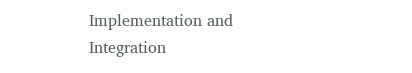Implementation and Integration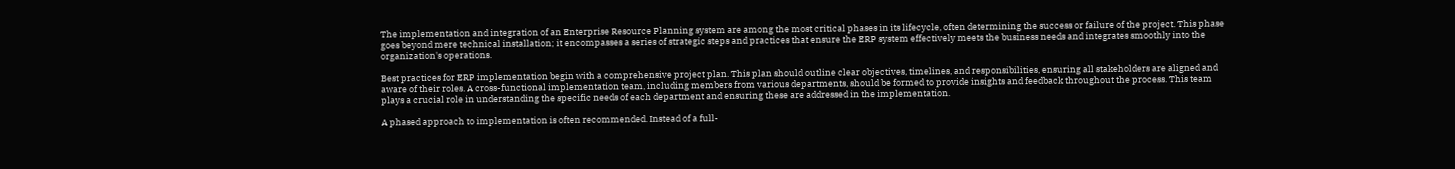The implementation and integration of an Enterprise Resource Planning system are among the most critical phases in its lifecycle, often determining the success or failure of the project. This phase goes beyond mere technical installation; it encompasses a series of strategic steps and practices that ensure the ERP system effectively meets the business needs and integrates smoothly into the organization's operations.

Best practices for ERP implementation begin with a comprehensive project plan. This plan should outline clear objectives, timelines, and responsibilities, ensuring all stakeholders are aligned and aware of their roles. A cross-functional implementation team, including members from various departments, should be formed to provide insights and feedback throughout the process. This team plays a crucial role in understanding the specific needs of each department and ensuring these are addressed in the implementation.

A phased approach to implementation is often recommended. Instead of a full-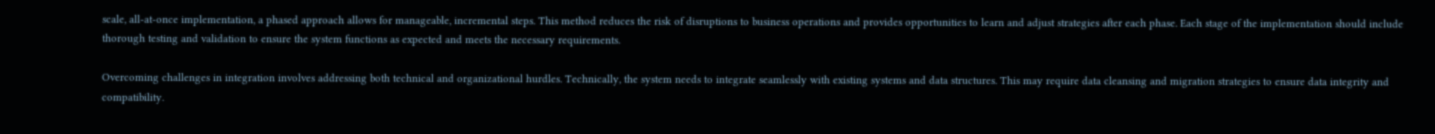scale, all-at-once implementation, a phased approach allows for manageable, incremental steps. This method reduces the risk of disruptions to business operations and provides opportunities to learn and adjust strategies after each phase. Each stage of the implementation should include thorough testing and validation to ensure the system functions as expected and meets the necessary requirements.

Overcoming challenges in integration involves addressing both technical and organizational hurdles. Technically, the system needs to integrate seamlessly with existing systems and data structures. This may require data cleansing and migration strategies to ensure data integrity and compatibility.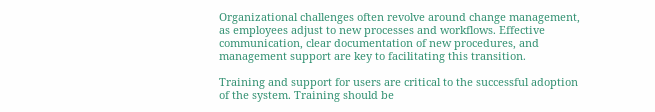Organizational challenges often revolve around change management, as employees adjust to new processes and workflows. Effective communication, clear documentation of new procedures, and management support are key to facilitating this transition.

Training and support for users are critical to the successful adoption of the system. Training should be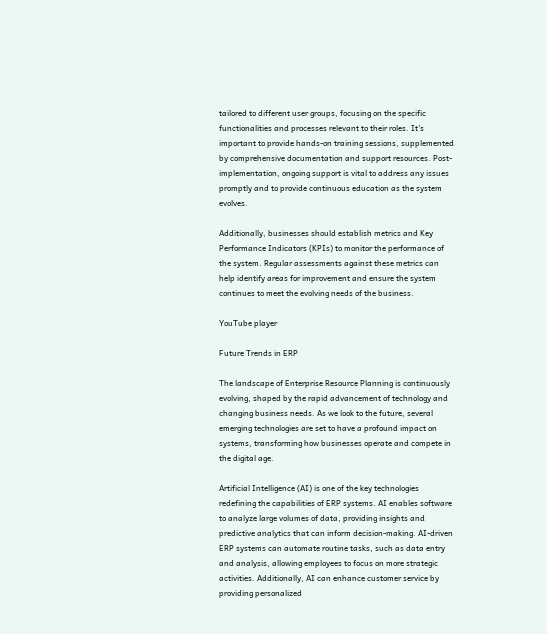tailored to different user groups, focusing on the specific functionalities and processes relevant to their roles. It's important to provide hands-on training sessions, supplemented by comprehensive documentation and support resources. Post-implementation, ongoing support is vital to address any issues promptly and to provide continuous education as the system evolves.

Additionally, businesses should establish metrics and Key Performance Indicators (KPIs) to monitor the performance of the system. Regular assessments against these metrics can help identify areas for improvement and ensure the system continues to meet the evolving needs of the business.

YouTube player

Future Trends in ERP

The landscape of Enterprise Resource Planning is continuously evolving, shaped by the rapid advancement of technology and changing business needs. As we look to the future, several emerging technologies are set to have a profound impact on systems, transforming how businesses operate and compete in the digital age.

Artificial Intelligence (AI) is one of the key technologies redefining the capabilities of ERP systems. AI enables software to analyze large volumes of data, providing insights and predictive analytics that can inform decision-making. AI-driven ERP systems can automate routine tasks, such as data entry and analysis, allowing employees to focus on more strategic activities. Additionally, AI can enhance customer service by providing personalized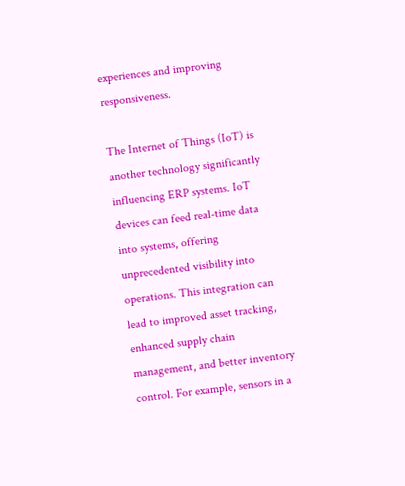experiences and improving responsiveness.

The Internet of Things (IoT) is another technology significantly influencing ERP systems. IoT devices can feed real-time data into systems, offering unprecedented visibility into operations. This integration can lead to improved asset tracking, enhanced supply chain management, and better inventory control. For example, sensors in a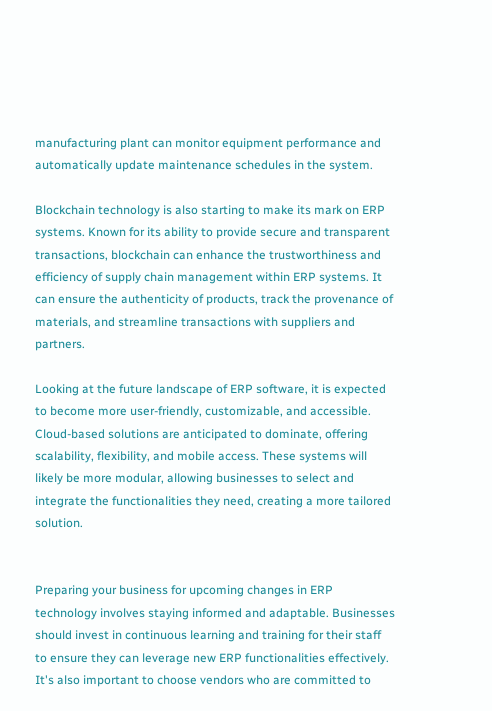manufacturing plant can monitor equipment performance and automatically update maintenance schedules in the system.

Blockchain technology is also starting to make its mark on ERP systems. Known for its ability to provide secure and transparent transactions, blockchain can enhance the trustworthiness and efficiency of supply chain management within ERP systems. It can ensure the authenticity of products, track the provenance of materials, and streamline transactions with suppliers and partners.

Looking at the future landscape of ERP software, it is expected to become more user-friendly, customizable, and accessible. Cloud-based solutions are anticipated to dominate, offering scalability, flexibility, and mobile access. These systems will likely be more modular, allowing businesses to select and integrate the functionalities they need, creating a more tailored solution.


Preparing your business for upcoming changes in ERP technology involves staying informed and adaptable. Businesses should invest in continuous learning and training for their staff to ensure they can leverage new ERP functionalities effectively. It's also important to choose vendors who are committed to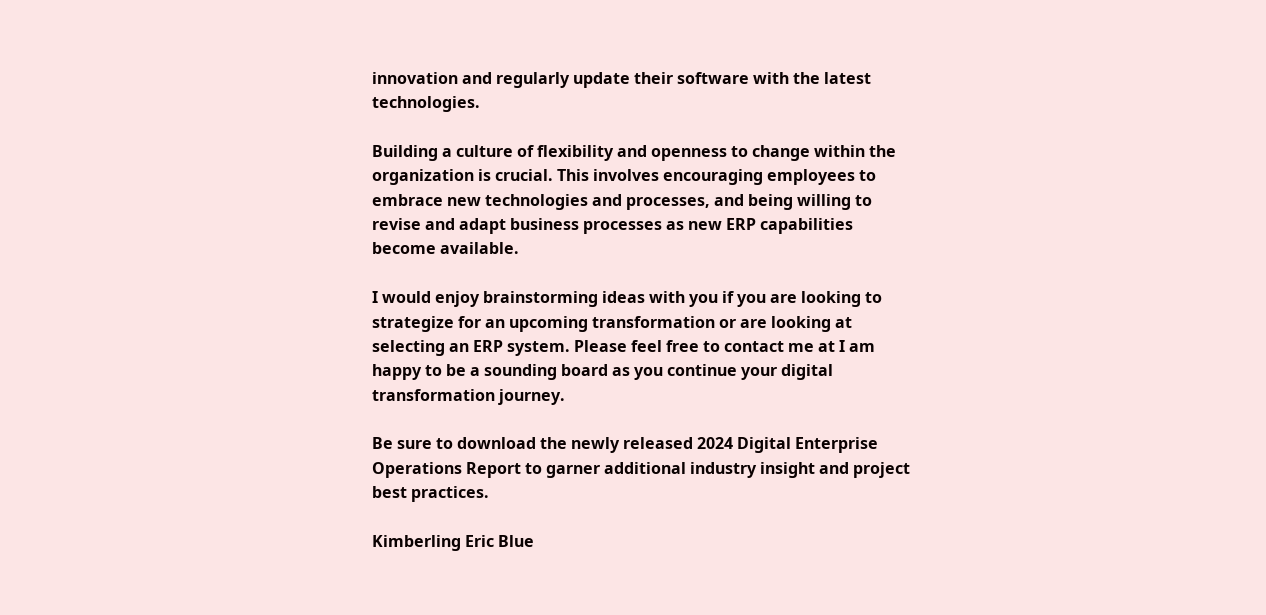innovation and regularly update their software with the latest technologies.

Building a culture of flexibility and openness to change within the organization is crucial. This involves encouraging employees to embrace new technologies and processes, and being willing to revise and adapt business processes as new ERP capabilities become available.

I would enjoy brainstorming ideas with you if you are looking to strategize for an upcoming transformation or are looking at selecting an ERP system. Please feel free to contact me at I am happy to be a sounding board as you continue your digital transformation journey.

Be sure to download the newly released 2024 Digital Enterprise Operations Report to garner additional industry insight and project best practices.

Kimberling Eric Blue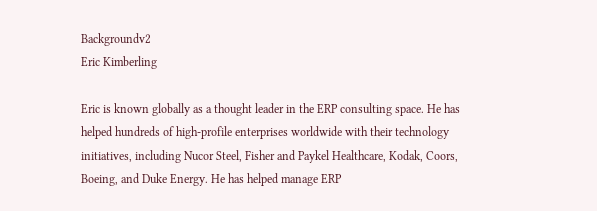Backgroundv2
Eric Kimberling

Eric is known globally as a thought leader in the ERP consulting space. He has helped hundreds of high-profile enterprises worldwide with their technology initiatives, including Nucor Steel, Fisher and Paykel Healthcare, Kodak, Coors, Boeing, and Duke Energy. He has helped manage ERP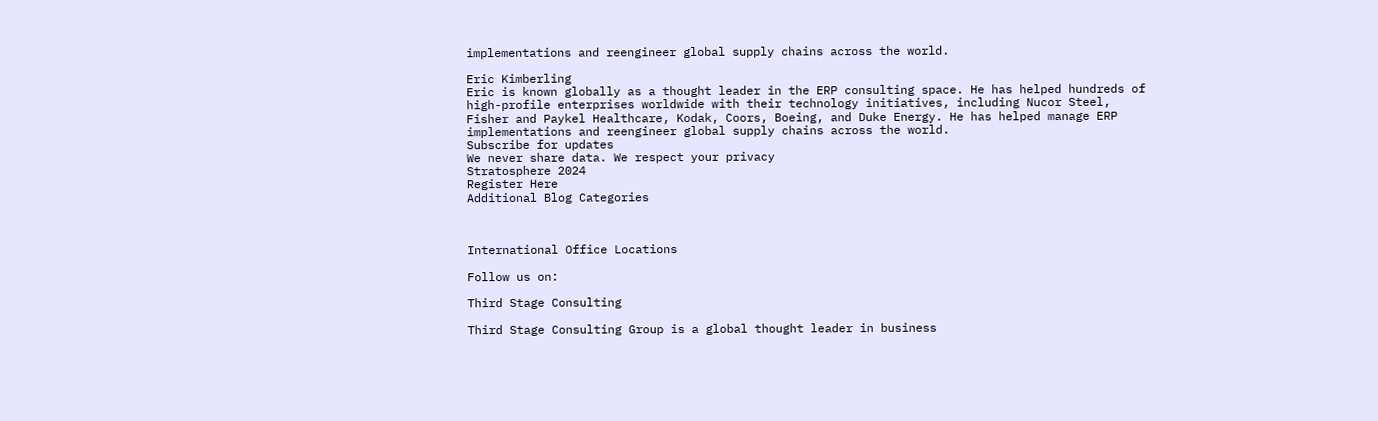implementations and reengineer global supply chains across the world.

Eric Kimberling
Eric is known globally as a thought leader in the ERP consulting space. He has helped hundreds of high-profile enterprises worldwide with their technology initiatives, including Nucor Steel, Fisher and Paykel Healthcare, Kodak, Coors, Boeing, and Duke Energy. He has helped manage ERP implementations and reengineer global supply chains across the world.
Subscribe for updates
We never share data. We respect your privacy
Stratosphere 2024
Register Here
Additional Blog Categories



International Office Locations

Follow us on:

Third Stage Consulting

Third Stage Consulting Group is a global thought leader in business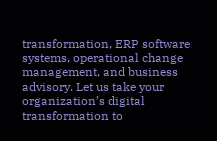transformation, ERP software systems, operational change management, and business advisory. Let us take your organization’s digital transformation to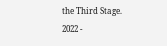the Third Stage.
2022 -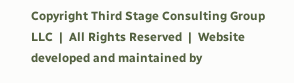Copyright Third Stage Consulting Group LLC  |  All Rights Reserved  |  Website developed and maintained by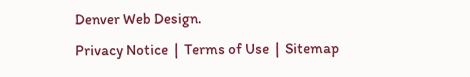Denver Web Design.
Privacy Notice  |  Terms of Use  |  Sitemap